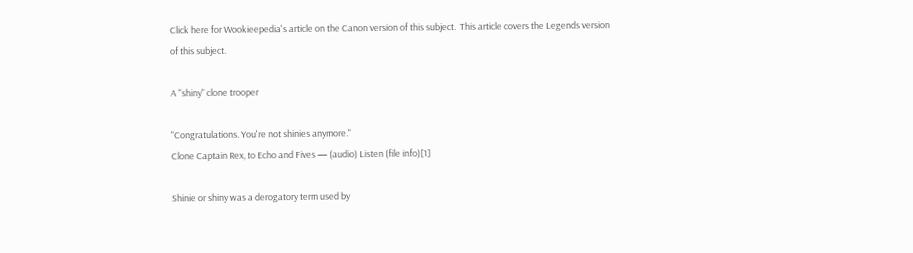Click here for Wookieepedia's article on the Canon version of this subject.  This article covers the Legends version of this subject.

A "shiny" clone trooper

"Congratulations. You're not shinies anymore."
Clone Captain Rex, to Echo and Fives — (audio) Listen (file info)[1]

Shinie or shiny was a derogatory term used by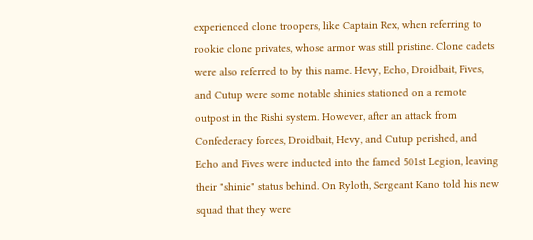experienced clone troopers, like Captain Rex, when referring to rookie clone privates, whose armor was still pristine. Clone cadets were also referred to by this name. Hevy, Echo, Droidbait, Fives, and Cutup were some notable shinies stationed on a remote outpost in the Rishi system. However, after an attack from Confederacy forces, Droidbait, Hevy, and Cutup perished, and Echo and Fives were inducted into the famed 501st Legion, leaving their "shinie" status behind. On Ryloth, Sergeant Kano told his new squad that they were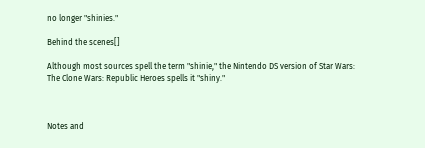no longer "shinies."

Behind the scenes[]

Although most sources spell the term "shinie," the Nintendo DS version of Star Wars: The Clone Wars: Republic Heroes spells it "shiny."



Notes and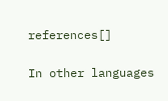references[]

In other languages